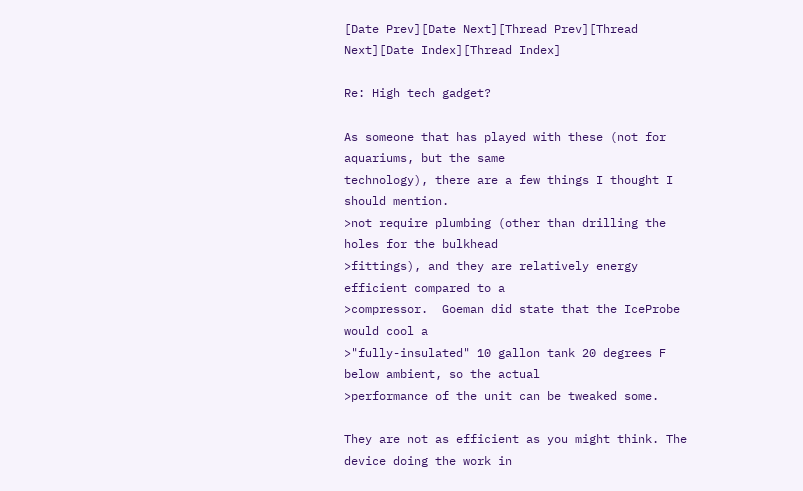[Date Prev][Date Next][Thread Prev][Thread Next][Date Index][Thread Index]

Re: High tech gadget?

As someone that has played with these (not for aquariums, but the same
technology), there are a few things I thought I should mention.
>not require plumbing (other than drilling the holes for the bulkhead
>fittings), and they are relatively energy efficient compared to a
>compressor.  Goeman did state that the IceProbe would cool a
>"fully-insulated" 10 gallon tank 20 degrees F below ambient, so the actual
>performance of the unit can be tweaked some.

They are not as efficient as you might think. The device doing the work in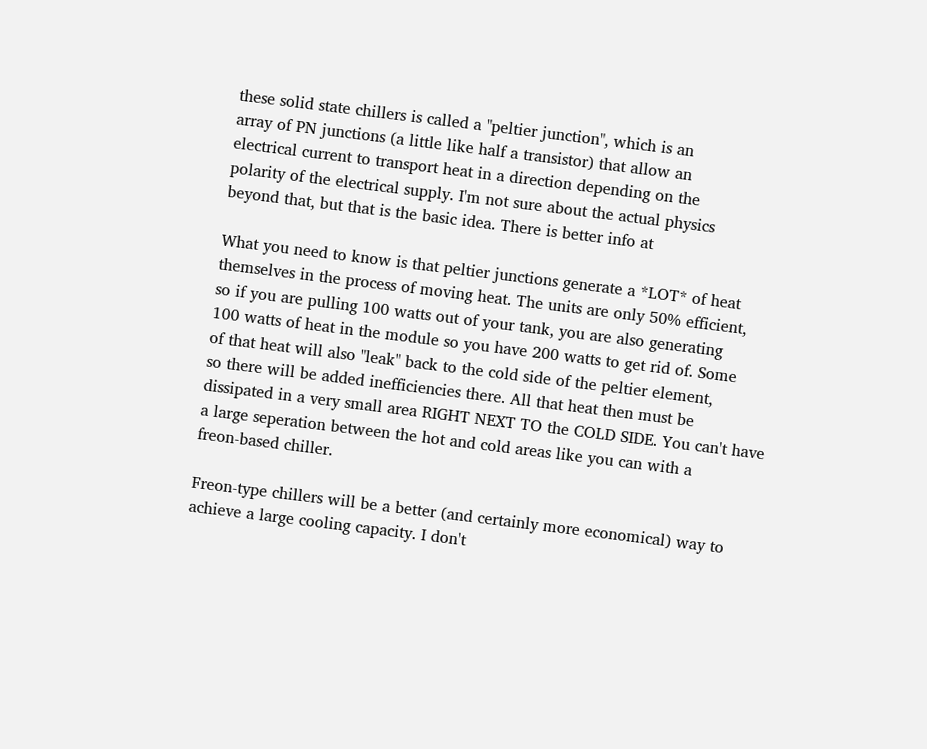these solid state chillers is called a "peltier junction", which is an
array of PN junctions (a little like half a transistor) that allow an
electrical current to transport heat in a direction depending on the
polarity of the electrical supply. I'm not sure about the actual physics
beyond that, but that is the basic idea. There is better info at

What you need to know is that peltier junctions generate a *LOT* of heat
themselves in the process of moving heat. The units are only 50% efficient,
so if you are pulling 100 watts out of your tank, you are also generating
100 watts of heat in the module so you have 200 watts to get rid of. Some
of that heat will also "leak" back to the cold side of the peltier element,
so there will be added inefficiencies there. All that heat then must be
dissipated in a very small area RIGHT NEXT TO the COLD SIDE. You can't have
a large seperation between the hot and cold areas like you can with a
freon-based chiller.

Freon-type chillers will be a better (and certainly more economical) way to
achieve a large cooling capacity. I don't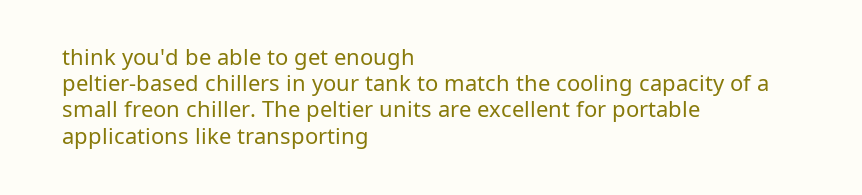think you'd be able to get enough
peltier-based chillers in your tank to match the cooling capacity of a
small freon chiller. The peltier units are excellent for portable
applications like transporting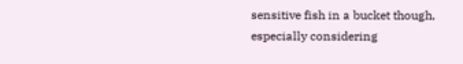sensitive fish in a bucket though,
especially considering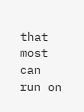that most can run on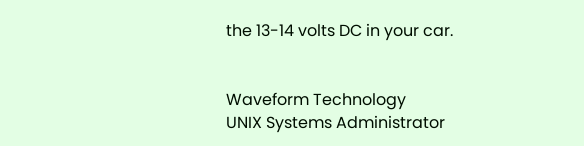the 13-14 volts DC in your car.


Waveform Technology
UNIX Systems Administrator